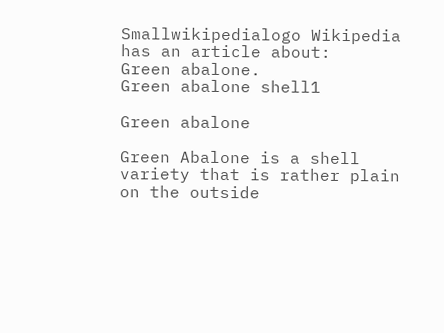Smallwikipedialogo Wikipedia has an article about:
Green abalone.
Green abalone shell1

Green abalone

Green Abalone is a shell variety that is rather plain on the outside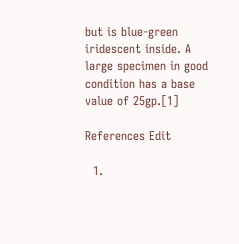but is blue-green iridescent inside. A large specimen in good condition has a base value of 25gp.[1]

References Edit

  1.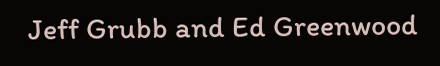Jeff Grubb and Ed Greenwood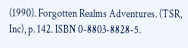(1990). Forgotten Realms Adventures. (TSR, Inc), p. 142. ISBN 0-8803-8828-5.